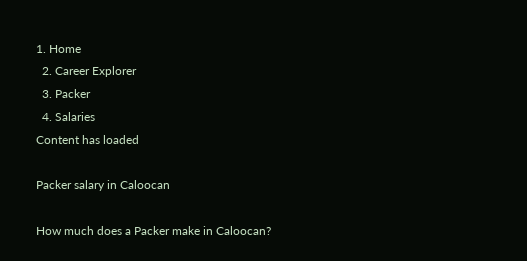1. Home
  2. Career Explorer
  3. Packer
  4. Salaries
Content has loaded

Packer salary in Caloocan

How much does a Packer make in Caloocan?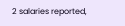2 salaries reported,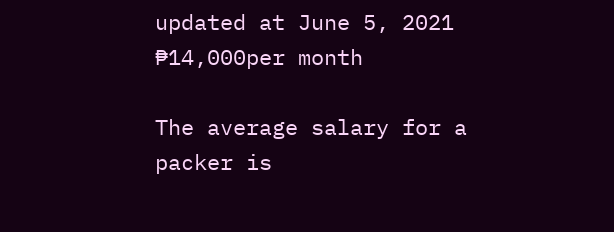updated at June 5, 2021
₱14,000per month

The average salary for a packer is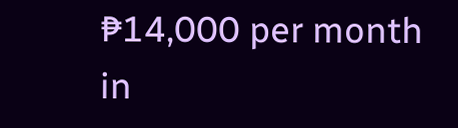₱14,000 per month in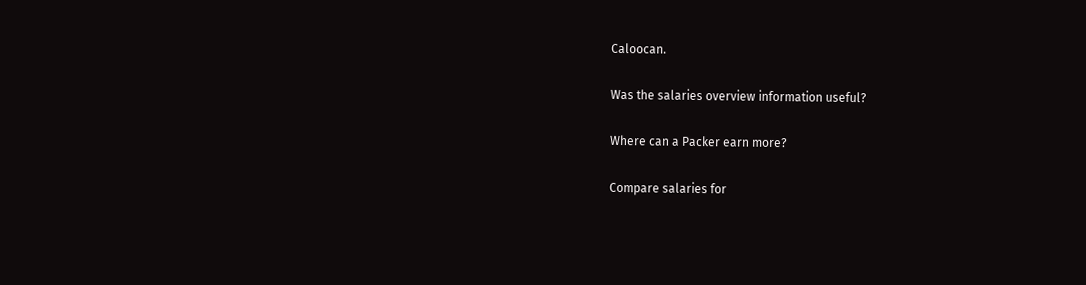Caloocan.

Was the salaries overview information useful?

Where can a Packer earn more?

Compare salaries for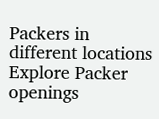Packers in different locations
Explore Packer openings